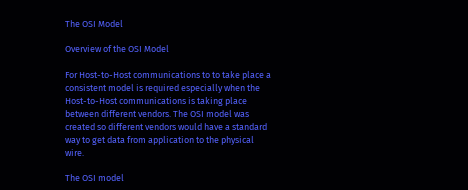The OSI Model

Overview of the OSI Model

For Host-to-Host communications to to take place a consistent model is required especially when the Host-to-Host communications is taking place between different vendors. The OSI model was created so different vendors would have a standard way to get data from application to the physical wire.

The OSI model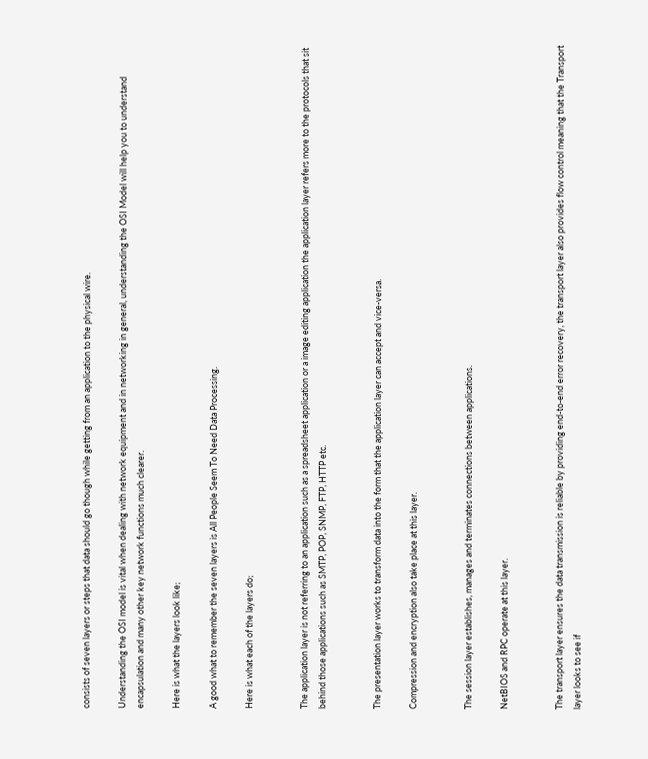consists of seven layers or steps that data should go though while getting from an application to the physical wire.

Understanding the OSI model is vital when dealing with network equipment and in networking in general, understanding the OSI Model will help you to understand encapsulation and many other key network functions much clearer.

Here is what the layers look like;

A good what to remember the seven layers is All People Seem To Need Data Processing.

Here is what each of the layers do;


The application layer is not referring to an application such as a spreadsheet application or a image editing application the application layer refers more to the protocols that sit behind those applications such as SMTP, POP, SNMP, FTP, HTTP etc.


The presentation layer works to transform data into the form that the application layer can accept and vice-versa.

Compression and encryption also take place at this layer.


The session layer establishes, manages and terminates connections between applications.

NetBIOS and RPC operate at this layer.


The transport layer ensures the data transmission is reliable by providing end-to-end error recovery, the transport layer also provides flow control meaning that the Transport layer looks to see if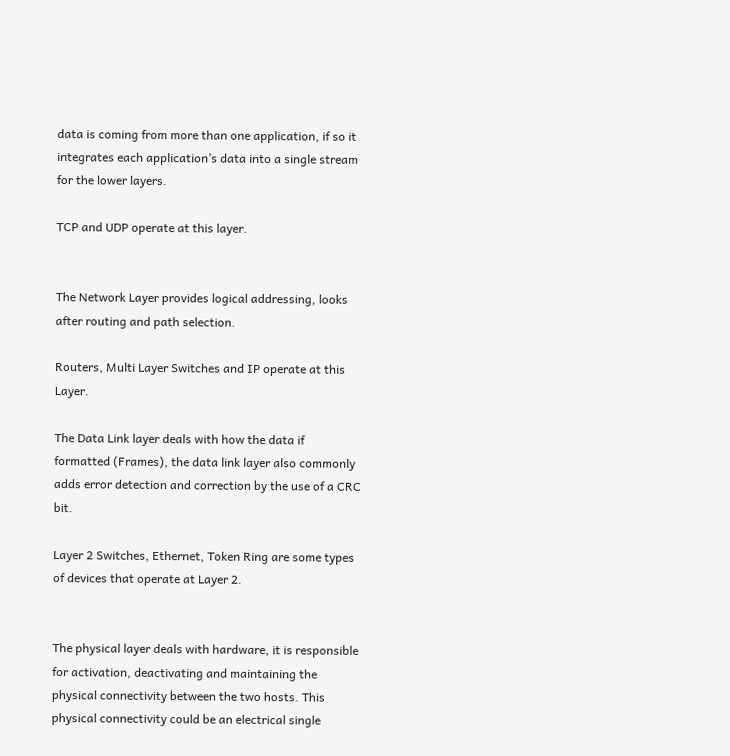data is coming from more than one application, if so it integrates each application’s data into a single stream for the lower layers.

TCP and UDP operate at this layer.


The Network Layer provides logical addressing, looks after routing and path selection.

Routers, Multi Layer Switches and IP operate at this Layer.

The Data Link layer deals with how the data if formatted (Frames), the data link layer also commonly adds error detection and correction by the use of a CRC bit.

Layer 2 Switches, Ethernet, Token Ring are some types of devices that operate at Layer 2.


The physical layer deals with hardware, it is responsible for activation, deactivating and maintaining the physical connectivity between the two hosts. This physical connectivity could be an electrical single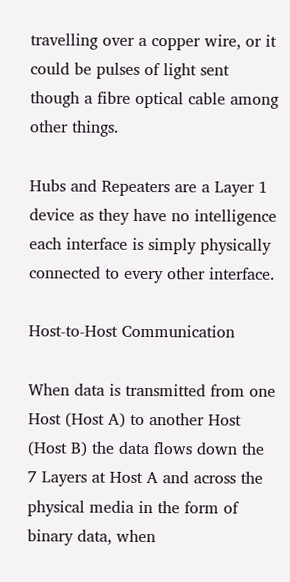travelling over a copper wire, or it could be pulses of light sent though a fibre optical cable among other things.

Hubs and Repeaters are a Layer 1 device as they have no intelligence each interface is simply physically connected to every other interface.

Host-to-Host Communication

When data is transmitted from one Host (Host A) to another Host (Host B) the data flows down the 7 Layers at Host A and across the physical media in the form of binary data, when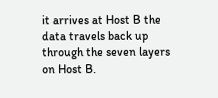it arrives at Host B the data travels back up through the seven layers on Host B.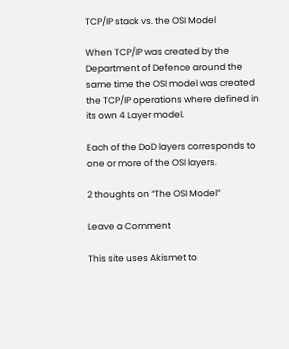TCP/IP stack vs. the OSI Model

When TCP/IP was created by the Department of Defence around the same time the OSI model was created the TCP/IP operations where defined in its own 4 Layer model.

Each of the DoD layers corresponds to one or more of the OSI layers.

2 thoughts on “The OSI Model”

Leave a Comment

This site uses Akismet to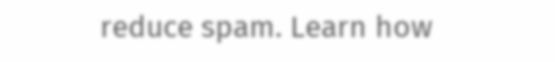reduce spam. Learn how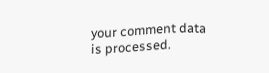your comment data is processed.